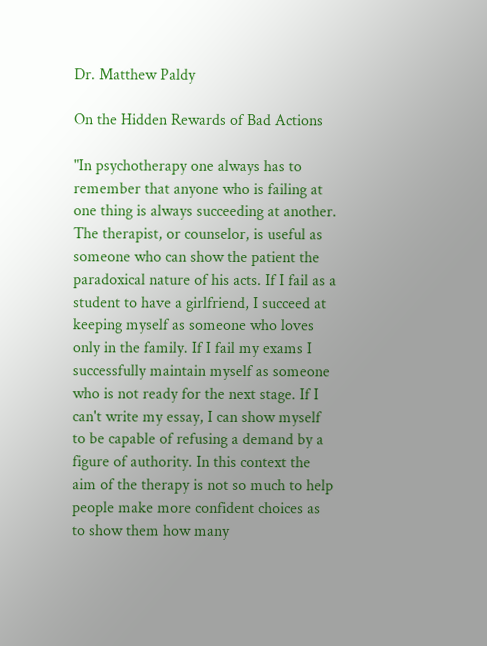Dr. Matthew Paldy

On the Hidden Rewards of Bad Actions

"In psychotherapy one always has to remember that anyone who is failing at one thing is always succeeding at another. The therapist, or counselor, is useful as someone who can show the patient the paradoxical nature of his acts. If I fail as a student to have a girlfriend, I succeed at keeping myself as someone who loves only in the family. If I fail my exams I successfully maintain myself as someone who is not ready for the next stage. If I can't write my essay, I can show myself to be capable of refusing a demand by a figure of authority. In this context the aim of the therapy is not so much to help people make more confident choices as to show them how many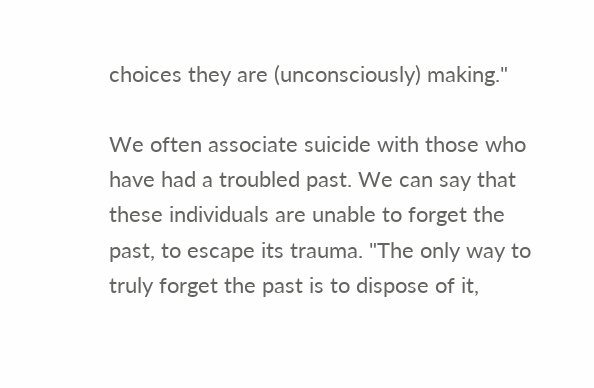choices they are (unconsciously) making."

We often associate suicide with those who have had a troubled past. We can say that these individuals are unable to forget the past, to escape its trauma. "The only way to truly forget the past is to dispose of it,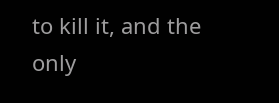to kill it, and the only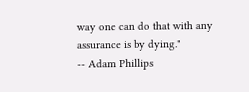way one can do that with any assurance is by dying."
-- Adam Phillips